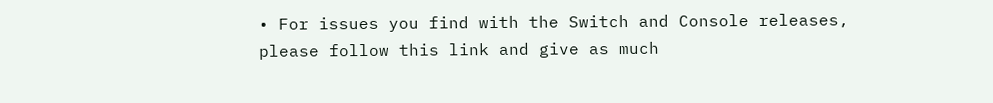• For issues you find with the Switch and Console releases, please follow this link and give as much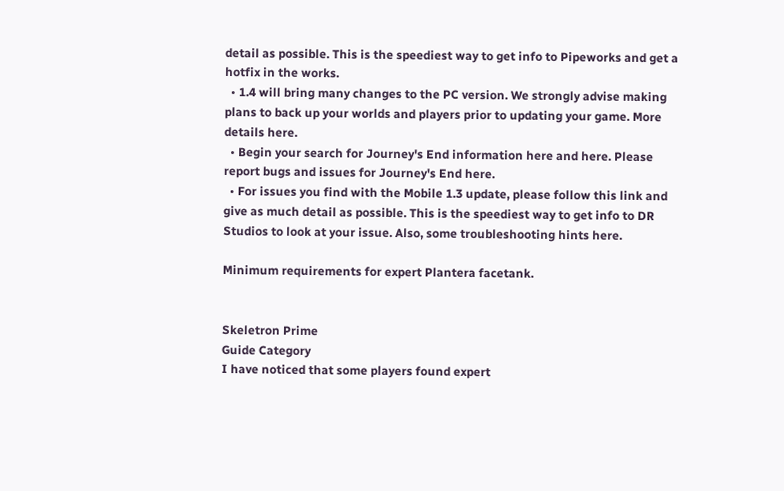detail as possible. This is the speediest way to get info to Pipeworks and get a hotfix in the works.
  • 1.4 will bring many changes to the PC version. We strongly advise making plans to back up your worlds and players prior to updating your game. More details here.
  • Begin your search for Journey's End information here and here. Please report bugs and issues for Journey's End here.
  • For issues you find with the Mobile 1.3 update, please follow this link and give as much detail as possible. This is the speediest way to get info to DR Studios to look at your issue. Also, some troubleshooting hints here.

Minimum requirements for expert Plantera facetank.


Skeletron Prime
Guide Category
I have noticed that some players found expert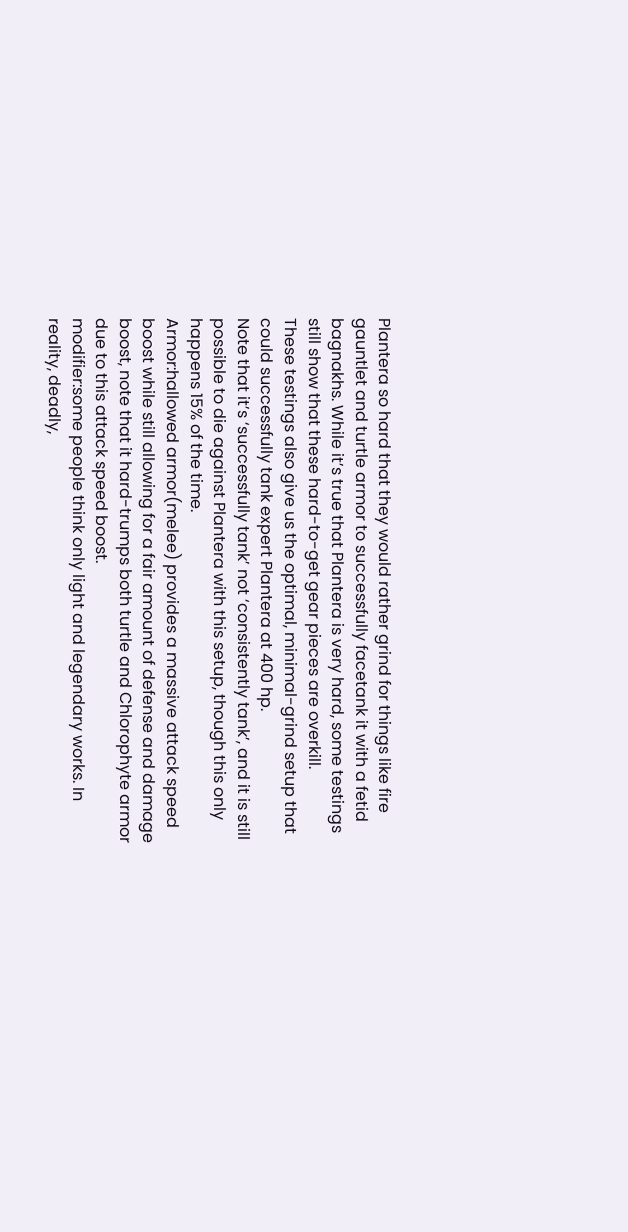Plantera so hard that they would rather grind for things like fire gauntlet and turtle armor to successfully facetank it with a fetid bagnakhs. While it’s true that Plantera is very hard, some testings still show that these hard-to-get gear pieces are overkill.
These testings also give us the optimal, minimal-grind setup that could successfully tank expert Plantera at 400 hp.
Note that it’s ‘successfully tank’ not ‘consistently tank’, and it is still possible to die against Plantera with this setup, though this only happens 15% of the time.
Armor:hallowed armor(melee) provides a massive attack speed boost while still allowing for a fair amount of defense and damage boost, note that it hard-trumps both turtle and Chlorophyte armor due to this attack speed boost.
modifier:some people think only light and legendary works. In reality, deadly,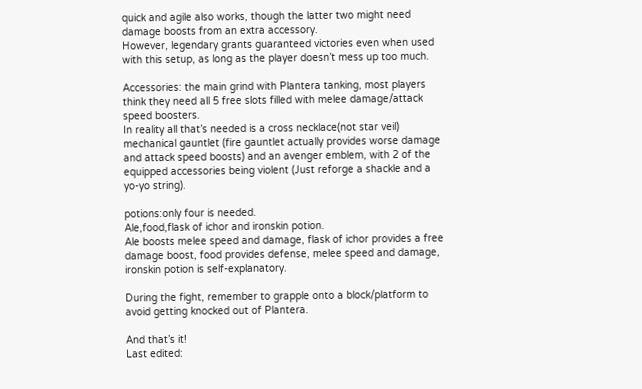quick and agile also works, though the latter two might need damage boosts from an extra accessory.
However, legendary grants guaranteed victories even when used with this setup, as long as the player doesn’t mess up too much.

Accessories: the main grind with Plantera tanking, most players think they need all 5 free slots filled with melee damage/attack speed boosters.
In reality all that’s needed is a cross necklace(not star veil) mechanical gauntlet (fire gauntlet actually provides worse damage and attack speed boosts) and an avenger emblem, with 2 of the equipped accessories being violent (Just reforge a shackle and a yo-yo string).

potions:only four is needed.
Ale,food,flask of ichor and ironskin potion.
Ale boosts melee speed and damage, flask of ichor provides a free damage boost, food provides defense, melee speed and damage, ironskin potion is self-explanatory.

During the fight, remember to grapple onto a block/platform to avoid getting knocked out of Plantera.

And that’s it!
Last edited: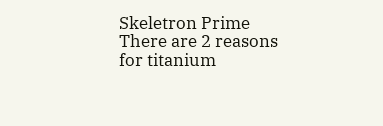Skeletron Prime
There are 2 reasons for titanium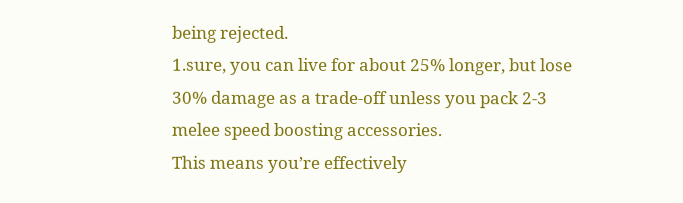being rejected.
1.sure, you can live for about 25% longer, but lose 30% damage as a trade-off unless you pack 2-3 melee speed boosting accessories.
This means you’re effectively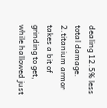dealing 12.5% less total damage.
2.titanium armor takes a bit of grinding to get, while hallowed just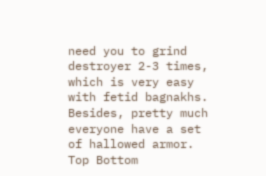need you to grind destroyer 2-3 times, which is very easy with fetid bagnakhs.
Besides, pretty much everyone have a set of hallowed armor.
Top Bottom